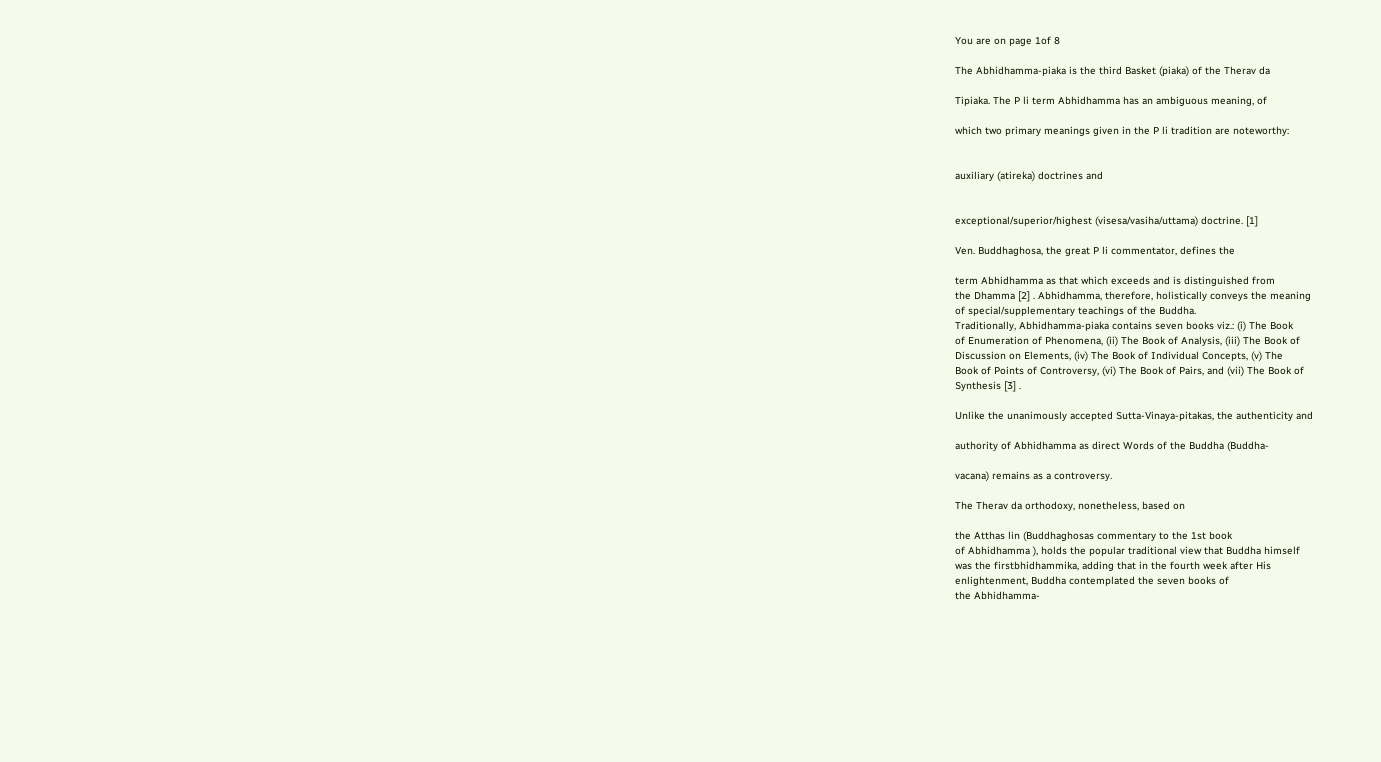You are on page 1of 8

The Abhidhamma-piaka is the third Basket (piaka) of the Therav da

Tipiaka. The P li term Abhidhamma has an ambiguous meaning, of

which two primary meanings given in the P li tradition are noteworthy:


auxiliary (atireka) doctrines and


exceptional/superior/highest (visesa/vasiha/uttama) doctrine. [1]

Ven. Buddhaghosa, the great P li commentator, defines the

term Abhidhamma as that which exceeds and is distinguished from
the Dhamma [2] . Abhidhamma, therefore, holistically conveys the meaning
of special/supplementary teachings of the Buddha.
Traditionally, Abhidhamma-piaka contains seven books viz.: (i) The Book
of Enumeration of Phenomena, (ii) The Book of Analysis, (iii) The Book of
Discussion on Elements, (iv) The Book of Individual Concepts, (v) The
Book of Points of Controversy, (vi) The Book of Pairs, and (vii) The Book of
Synthesis [3] .

Unlike the unanimously accepted Sutta-Vinaya-pitakas, the authenticity and

authority of Abhidhamma as direct Words of the Buddha (Buddha-

vacana) remains as a controversy.

The Therav da orthodoxy, nonetheless, based on

the Atthas lin (Buddhaghosas commentary to the 1st book
of Abhidhamma ), holds the popular traditional view that Buddha himself
was the firstbhidhammika, adding that in the fourth week after His
enlightenment, Buddha contemplated the seven books of
the Abhidhamma-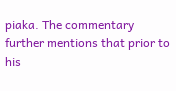piaka. The commentary further mentions that prior to his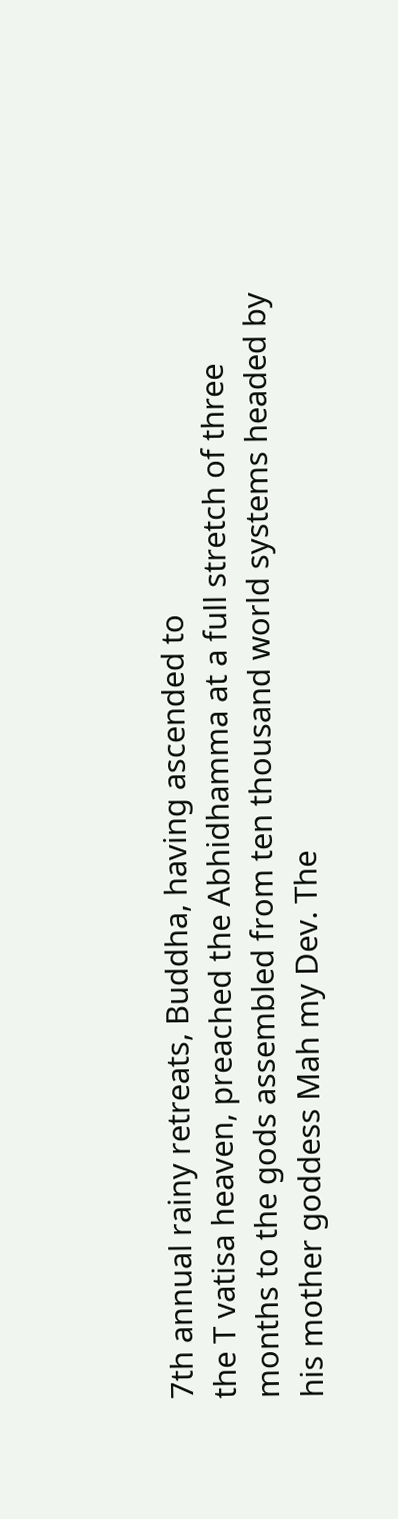7th annual rainy retreats, Buddha, having ascended to
the T vatisa heaven, preached the Abhidhamma at a full stretch of three
months to the gods assembled from ten thousand world systems headed by
his mother goddess Mah my Dev. The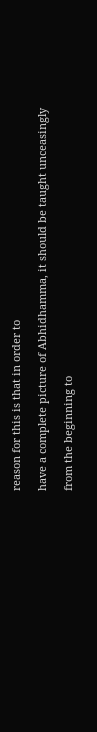reason for this is that in order to

have a complete picture of Abhidhamma, it should be taught unceasingly

from the beginning to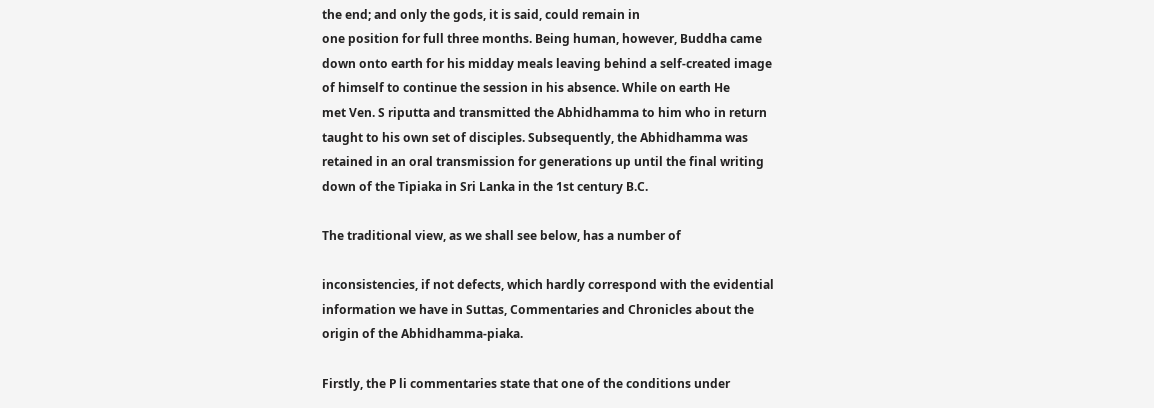the end; and only the gods, it is said, could remain in
one position for full three months. Being human, however, Buddha came
down onto earth for his midday meals leaving behind a self-created image
of himself to continue the session in his absence. While on earth He
met Ven. S riputta and transmitted the Abhidhamma to him who in return
taught to his own set of disciples. Subsequently, the Abhidhamma was
retained in an oral transmission for generations up until the final writing
down of the Tipiaka in Sri Lanka in the 1st century B.C.

The traditional view, as we shall see below, has a number of

inconsistencies, if not defects, which hardly correspond with the evidential
information we have in Suttas, Commentaries and Chronicles about the
origin of the Abhidhamma-piaka.

Firstly, the P li commentaries state that one of the conditions under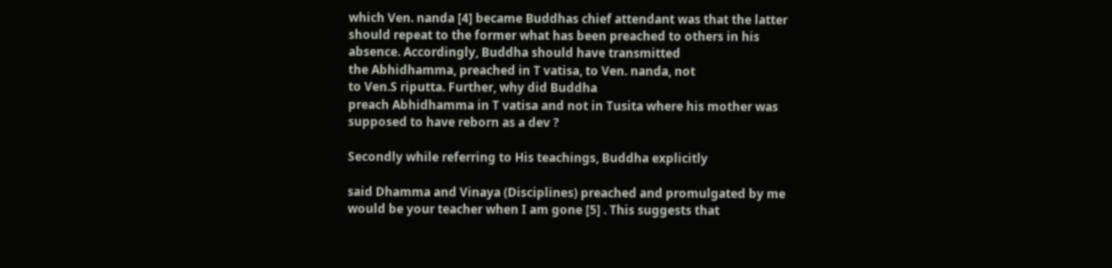which Ven. nanda [4] became Buddhas chief attendant was that the latter
should repeat to the former what has been preached to others in his
absence. Accordingly, Buddha should have transmitted
the Abhidhamma, preached in T vatisa, to Ven. nanda, not
to Ven.S riputta. Further, why did Buddha
preach Abhidhamma in T vatisa and not in Tusita where his mother was
supposed to have reborn as a dev ?

Secondly while referring to His teachings, Buddha explicitly

said Dhamma and Vinaya (Disciplines) preached and promulgated by me
would be your teacher when I am gone [5] . This suggests that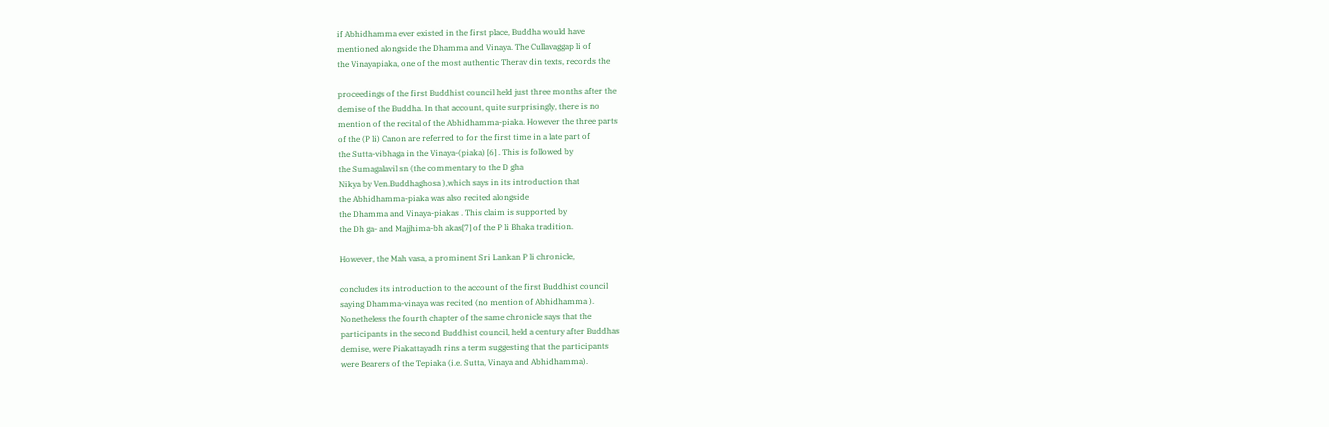if Abhidhamma ever existed in the first place, Buddha would have
mentioned alongside the Dhamma and Vinaya. The Cullavaggap li of
the Vinayapiaka, one of the most authentic Therav din texts, records the

proceedings of the first Buddhist council held just three months after the
demise of the Buddha. In that account, quite surprisingly, there is no
mention of the recital of the Abhidhamma-piaka. However the three parts
of the (P li) Canon are referred to for the first time in a late part of
the Sutta-vibhaga in the Vinaya-(piaka) [6] . This is followed by
the Sumagalavil sn (the commentary to the D gha
Nikya by Ven.Buddhaghosa ),which says in its introduction that
the Abhidhamma-piaka was also recited alongside
the Dhamma and Vinaya-piakas . This claim is supported by
the Dh ga- and Majjhima-bh akas[7] of the P li Bhaka tradition.

However, the Mah vasa, a prominent Sri Lankan P li chronicle,

concludes its introduction to the account of the first Buddhist council
saying Dhamma-vinaya was recited (no mention of Abhidhamma ).
Nonetheless the fourth chapter of the same chronicle says that the
participants in the second Buddhist council, held a century after Buddhas
demise, were Piakattayadh rins a term suggesting that the participants
were Bearers of the Tepiaka (i.e. Sutta, Vinaya and Abhidhamma).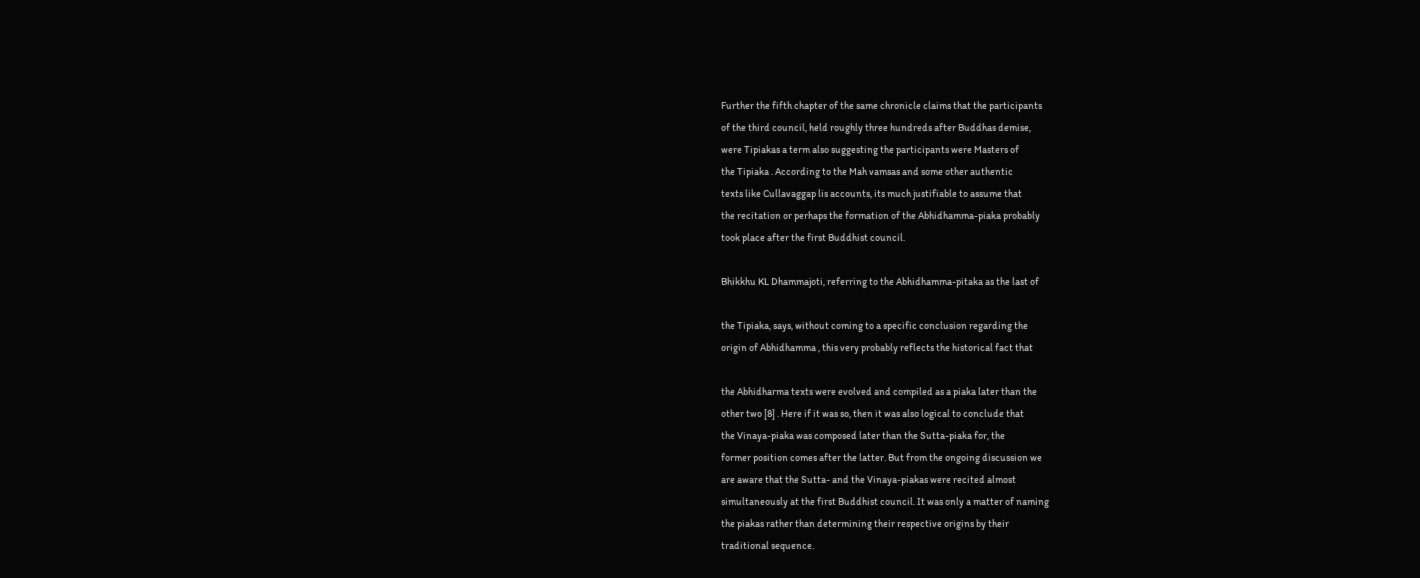Further the fifth chapter of the same chronicle claims that the participants
of the third council, held roughly three hundreds after Buddhas demise,
were Tipiakas a term also suggesting the participants were Masters of
the Tipiaka . According to the Mah vamsas and some other authentic
texts like Cullavaggap lis accounts, its much justifiable to assume that
the recitation or perhaps the formation of the Abhidhamma-piaka probably
took place after the first Buddhist council.

Bhikkhu KL Dhammajoti, referring to the Abhidhamma-pitaka as the last of

the Tipiaka, says, without coming to a specific conclusion regarding the
origin of Abhidhamma , this very probably reflects the historical fact that

the Abhidharma texts were evolved and compiled as a piaka later than the
other two [8] . Here if it was so, then it was also logical to conclude that
the Vinaya-piaka was composed later than the Sutta-piaka for, the
former position comes after the latter. But from the ongoing discussion we
are aware that the Sutta- and the Vinaya-piakas were recited almost
simultaneously at the first Buddhist council. It was only a matter of naming
the piakas rather than determining their respective origins by their
traditional sequence.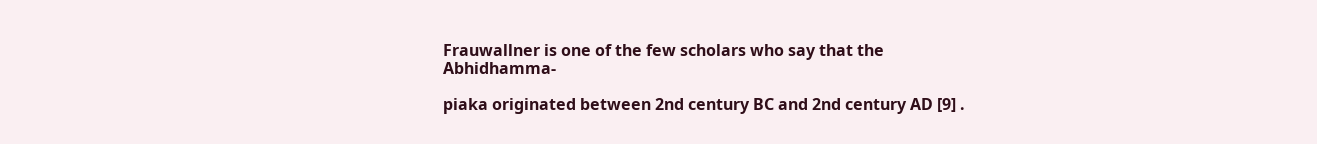Frauwallner is one of the few scholars who say that the Abhidhamma-

piaka originated between 2nd century BC and 2nd century AD [9] .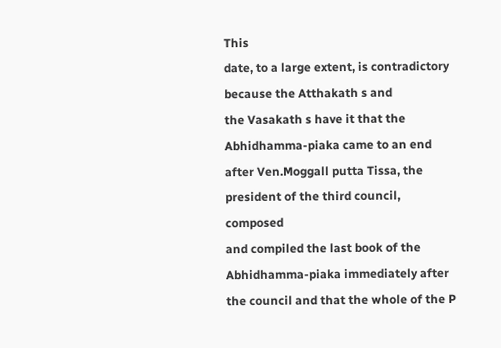This
date, to a large extent, is contradictory because the Atthakath s and
the Vasakath s have it that the Abhidhamma-piaka came to an end
after Ven.Moggall putta Tissa, the president of the third council, composed
and compiled the last book of the Abhidhamma-piaka immediately after
the council and that the whole of the P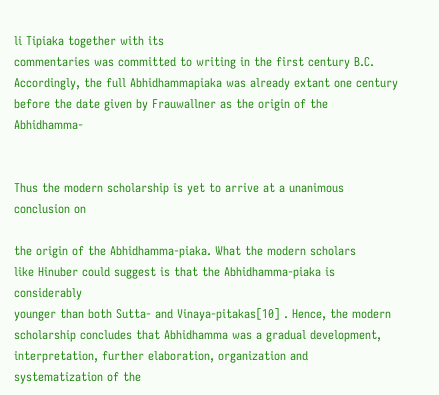li Tipiaka together with its
commentaries was committed to writing in the first century B.C.
Accordingly, the full Abhidhammapiaka was already extant one century
before the date given by Frauwallner as the origin of the Abhidhamma-


Thus the modern scholarship is yet to arrive at a unanimous conclusion on

the origin of the Abhidhamma-piaka. What the modern scholars
like Hinuber could suggest is that the Abhidhamma-piaka is considerably
younger than both Sutta- and Vinaya-pitakas[10] . Hence, the modern
scholarship concludes that Abhidhamma was a gradual development,
interpretation, further elaboration, organization and systematization of the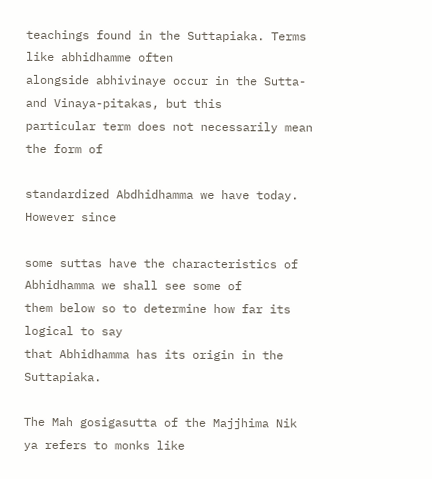teachings found in the Suttapiaka. Terms like abhidhamme often
alongside abhivinaye occur in the Sutta- and Vinaya-pitakas, but this
particular term does not necessarily mean the form of

standardized Abdhidhamma we have today. However since

some suttas have the characteristics of Abhidhamma we shall see some of
them below so to determine how far its logical to say
that Abhidhamma has its origin in the Suttapiaka.

The Mah gosigasutta of the Majjhima Nik ya refers to monks like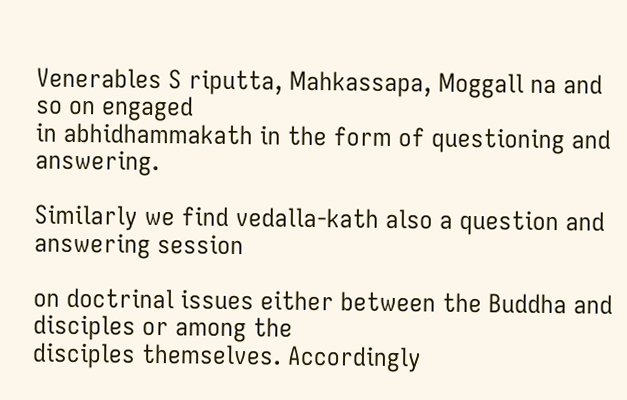Venerables S riputta, Mahkassapa, Moggall na and so on engaged
in abhidhammakath in the form of questioning and answering.

Similarly we find vedalla-kath also a question and answering session

on doctrinal issues either between the Buddha and disciples or among the
disciples themselves. Accordingly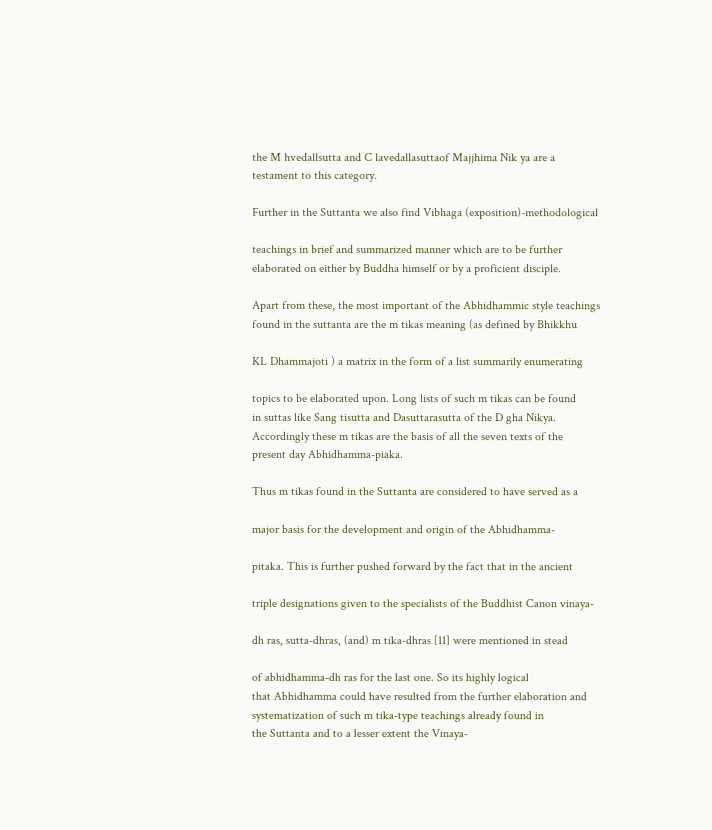the M hvedallsutta and C lavedallasuttaof Majjhima Nik ya are a
testament to this category.

Further in the Suttanta we also find Vibhaga (exposition)-methodological

teachings in brief and summarized manner which are to be further
elaborated on either by Buddha himself or by a proficient disciple.

Apart from these, the most important of the Abhidhammic style teachings
found in the suttanta are the m tikas meaning (as defined by Bhikkhu

KL Dhammajoti ) a matrix in the form of a list summarily enumerating

topics to be elaborated upon. Long lists of such m tikas can be found
in suttas like Sang tisutta and Dasuttarasutta of the D gha Nikya.
Accordingly these m tikas are the basis of all the seven texts of the
present day Abhidhamma-piaka.

Thus m tikas found in the Suttanta are considered to have served as a

major basis for the development and origin of the Abhidhamma-

pitaka. This is further pushed forward by the fact that in the ancient

triple designations given to the specialists of the Buddhist Canon vinaya-

dh ras, sutta-dhras, (and) m tika-dhras [11] were mentioned in stead

of abhidhamma-dh ras for the last one. So its highly logical
that Abhidhamma could have resulted from the further elaboration and
systematization of such m tika-type teachings already found in
the Suttanta and to a lesser extent the Vinaya-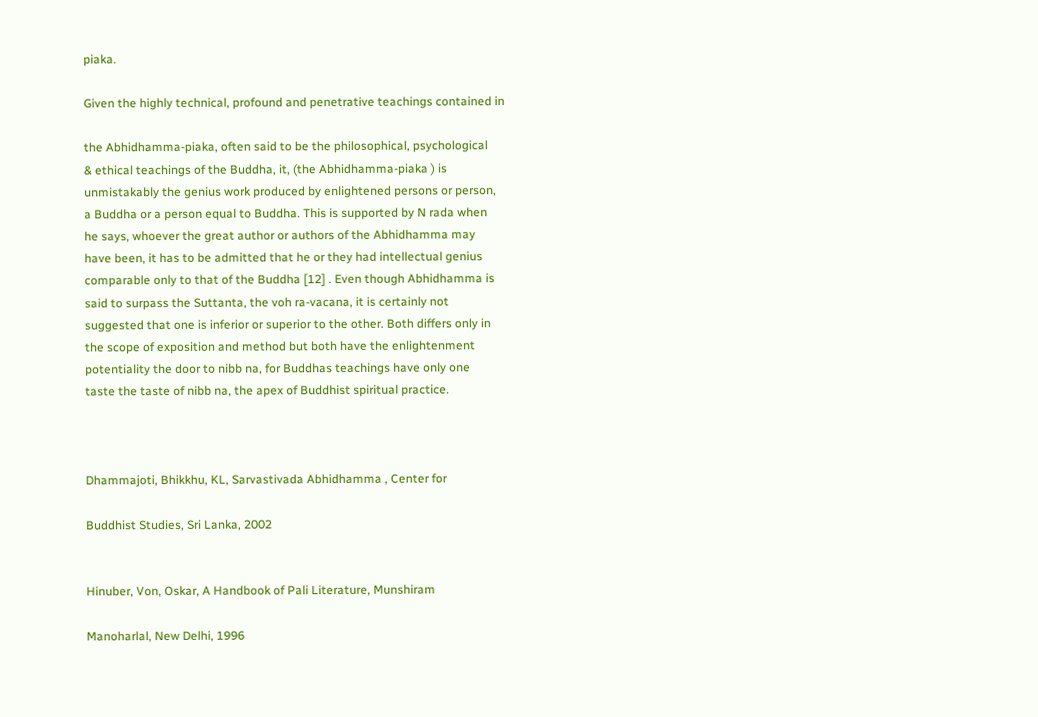piaka.

Given the highly technical, profound and penetrative teachings contained in

the Abhidhamma-piaka, often said to be the philosophical, psychological
& ethical teachings of the Buddha, it, (the Abhidhamma-piaka ) is
unmistakably the genius work produced by enlightened persons or person,
a Buddha or a person equal to Buddha. This is supported by N rada when
he says, whoever the great author or authors of the Abhidhamma may
have been, it has to be admitted that he or they had intellectual genius
comparable only to that of the Buddha [12] . Even though Abhidhamma is
said to surpass the Suttanta, the voh ra-vacana, it is certainly not
suggested that one is inferior or superior to the other. Both differs only in
the scope of exposition and method but both have the enlightenment
potentiality the door to nibb na, for Buddhas teachings have only one
taste the taste of nibb na, the apex of Buddhist spiritual practice.



Dhammajoti, Bhikkhu, KL, Sarvastivada Abhidhamma , Center for

Buddhist Studies, Sri Lanka, 2002


Hinuber, Von, Oskar, A Handbook of Pali Literature, Munshiram

Manoharlal, New Delhi, 1996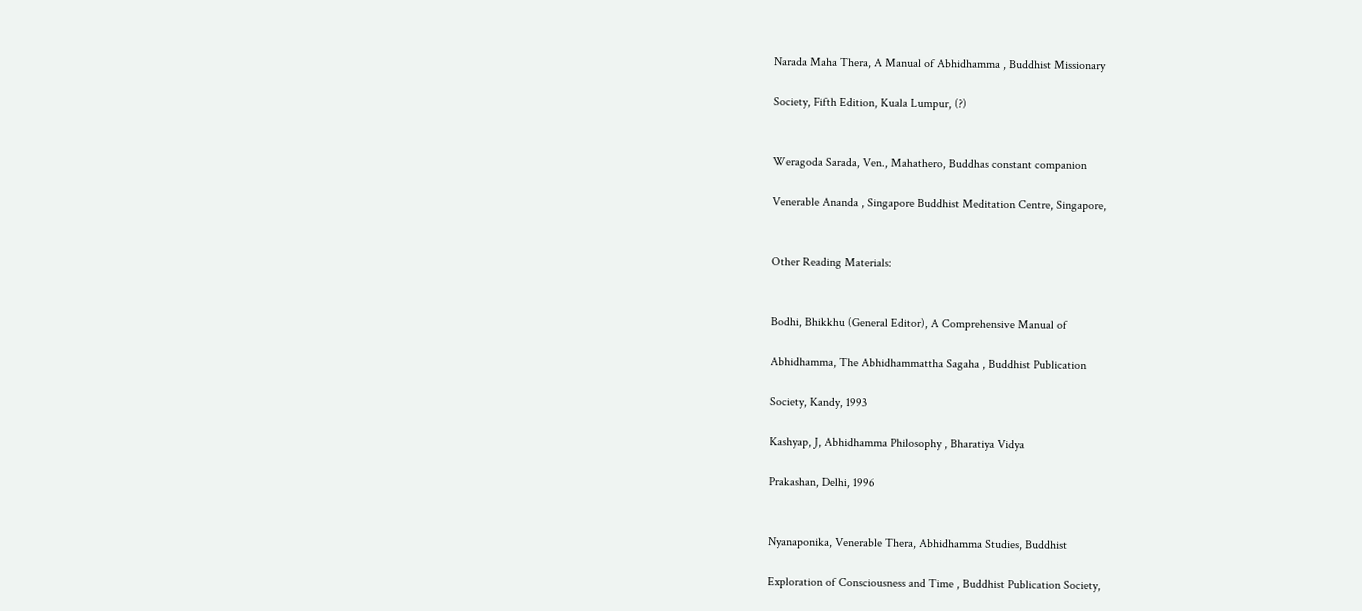Narada Maha Thera, A Manual of Abhidhamma , Buddhist Missionary

Society, Fifth Edition, Kuala Lumpur, (?)


Weragoda Sarada, Ven., Mahathero, Buddhas constant companion

Venerable Ananda , Singapore Buddhist Meditation Centre, Singapore,


Other Reading Materials:


Bodhi, Bhikkhu (General Editor), A Comprehensive Manual of

Abhidhamma, The Abhidhammattha Sagaha , Buddhist Publication

Society, Kandy, 1993

Kashyap, J, Abhidhamma Philosophy , Bharatiya Vidya

Prakashan, Delhi, 1996


Nyanaponika, Venerable Thera, Abhidhamma Studies, Buddhist

Exploration of Consciousness and Time , Buddhist Publication Society,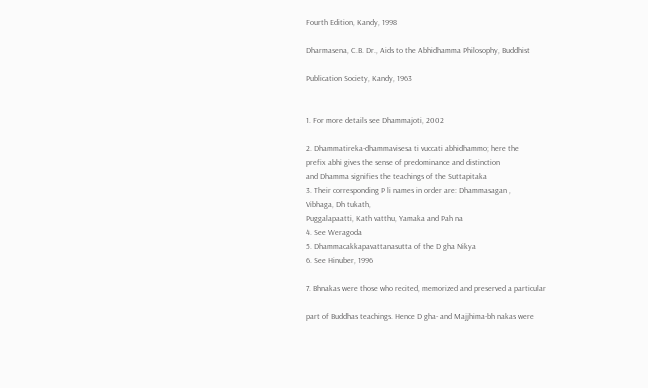Fourth Edition, Kandy, 1998

Dharmasena, C.B. Dr., Aids to the Abhidhamma Philosophy, Buddhist

Publication Society, Kandy, 1963


1. For more details see Dhammajoti, 2002

2. Dhammatireka-dhammavisesa ti vuccati abhidhammo; here the
prefix abhi gives the sense of predominance and distinction
and Dhamma signifies the teachings of the Suttapitaka
3. Their corresponding P li names in order are: Dhammasagan ,
Vibhaga, Dh tukath,
Puggalapaatti, Kath vatthu, Yamaka and Pah na
4. See Weragoda
5. Dhammacakkapavattanasutta of the D gha Nikya
6. See Hinuber, 1996

7. Bhnakas were those who recited, memorized and preserved a particular

part of Buddhas teachings. Hence D gha- and Majjhima-bh nakas were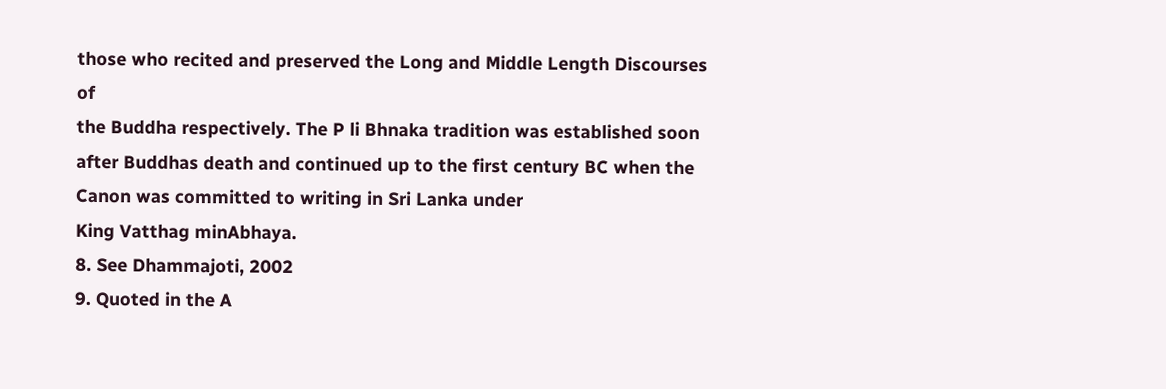those who recited and preserved the Long and Middle Length Discourses of
the Buddha respectively. The P li Bhnaka tradition was established soon
after Buddhas death and continued up to the first century BC when the
Canon was committed to writing in Sri Lanka under
King Vatthag minAbhaya.
8. See Dhammajoti, 2002
9. Quoted in the A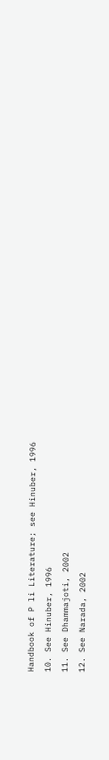Handbook of P li Literature; see Hinuber, 1996
10. See Hinuber, 1996
11. See Dhammajoti, 2002
12. See Narada, 2002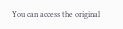You can access the original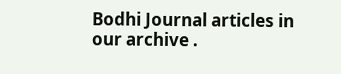Bodhi Journal articles in our archive .